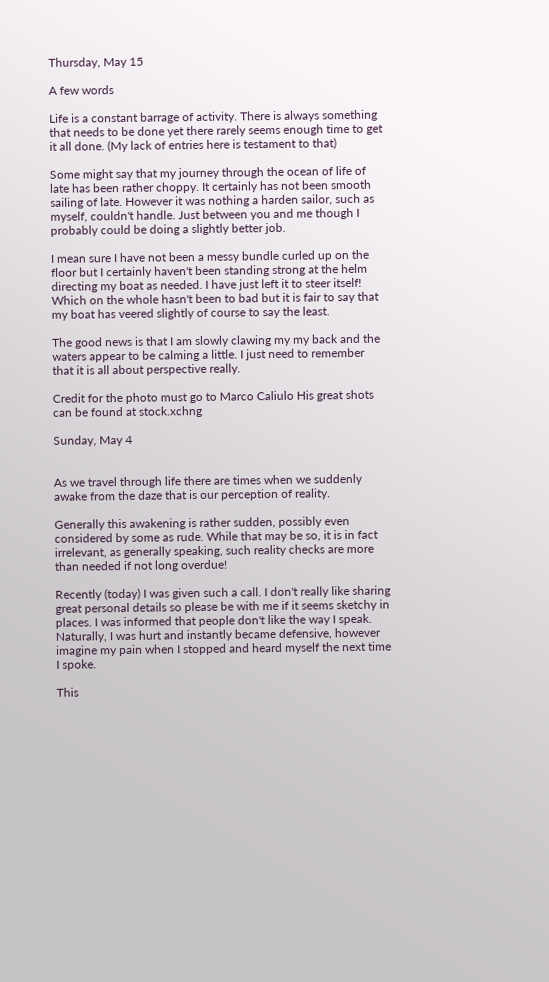Thursday, May 15

A few words

Life is a constant barrage of activity. There is always something that needs to be done yet there rarely seems enough time to get it all done. (My lack of entries here is testament to that)

Some might say that my journey through the ocean of life of late has been rather choppy. It certainly has not been smooth sailing of late. However it was nothing a harden sailor, such as myself, couldn't handle. Just between you and me though I probably could be doing a slightly better job.

I mean sure I have not been a messy bundle curled up on the floor but I certainly haven't been standing strong at the helm directing my boat as needed. I have just left it to steer itself! Which on the whole hasn't been to bad but it is fair to say that my boat has veered slightly of course to say the least.

The good news is that I am slowly clawing my my back and the waters appear to be calming a little. I just need to remember that it is all about perspective really.

Credit for the photo must go to Marco Caliulo His great shots can be found at stock.xchng

Sunday, May 4


As we travel through life there are times when we suddenly awake from the daze that is our perception of reality.

Generally this awakening is rather sudden, possibly even considered by some as rude. While that may be so, it is in fact irrelevant, as generally speaking, such reality checks are more than needed if not long overdue!

Recently (today) I was given such a call. I don't really like sharing great personal details so please be with me if it seems sketchy in places. I was informed that people don't like the way I speak. Naturally, I was hurt and instantly became defensive, however imagine my pain when I stopped and heard myself the next time I spoke.

This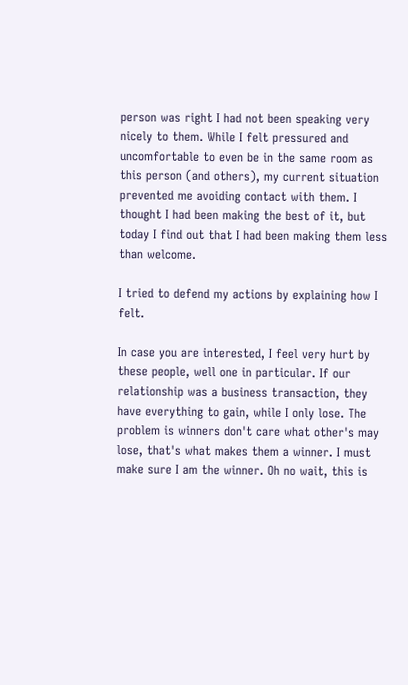person was right I had not been speaking very nicely to them. While I felt pressured and uncomfortable to even be in the same room as this person (and others), my current situation prevented me avoiding contact with them. I thought I had been making the best of it, but today I find out that I had been making them less than welcome.

I tried to defend my actions by explaining how I felt.

In case you are interested, I feel very hurt by these people, well one in particular. If our relationship was a business transaction, they have everything to gain, while I only lose. The problem is winners don't care what other's may lose, that's what makes them a winner. I must make sure I am the winner. Oh no wait, this is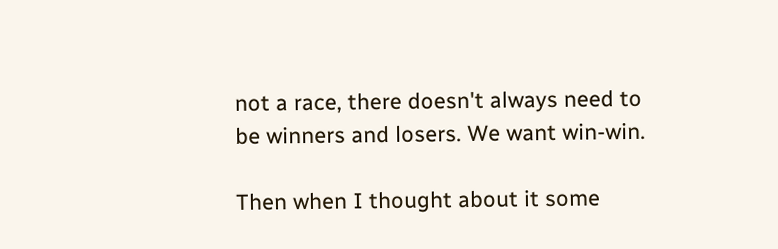not a race, there doesn't always need to be winners and losers. We want win-win.

Then when I thought about it some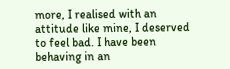more, I realised with an attitude like mine, I deserved to feel bad. I have been behaving in an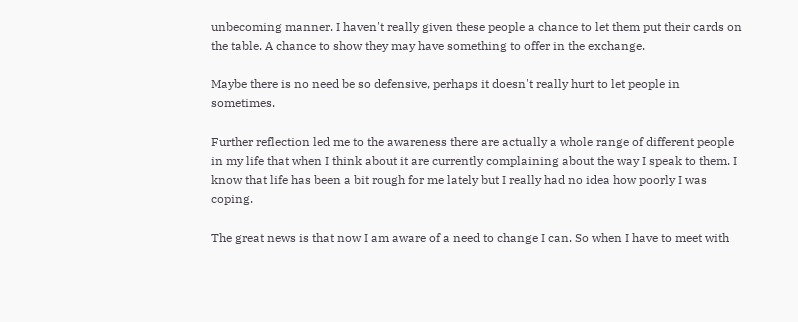unbecoming manner. I haven't really given these people a chance to let them put their cards on the table. A chance to show they may have something to offer in the exchange.

Maybe there is no need be so defensive, perhaps it doesn't really hurt to let people in sometimes.

Further reflection led me to the awareness there are actually a whole range of different people in my life that when I think about it are currently complaining about the way I speak to them. I know that life has been a bit rough for me lately but I really had no idea how poorly I was coping.

The great news is that now I am aware of a need to change I can. So when I have to meet with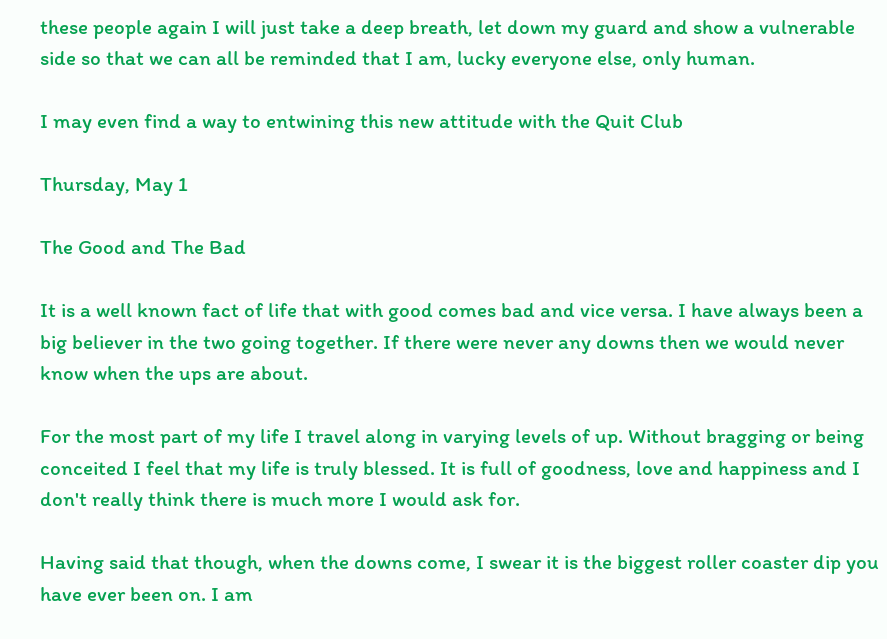these people again I will just take a deep breath, let down my guard and show a vulnerable side so that we can all be reminded that I am, lucky everyone else, only human.

I may even find a way to entwining this new attitude with the Quit Club

Thursday, May 1

The Good and The Bad

It is a well known fact of life that with good comes bad and vice versa. I have always been a big believer in the two going together. If there were never any downs then we would never know when the ups are about.

For the most part of my life I travel along in varying levels of up. Without bragging or being conceited I feel that my life is truly blessed. It is full of goodness, love and happiness and I don't really think there is much more I would ask for.

Having said that though, when the downs come, I swear it is the biggest roller coaster dip you have ever been on. I am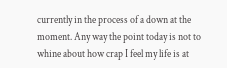currently in the process of a down at the moment. Any way the point today is not to whine about how crap I feel my life is at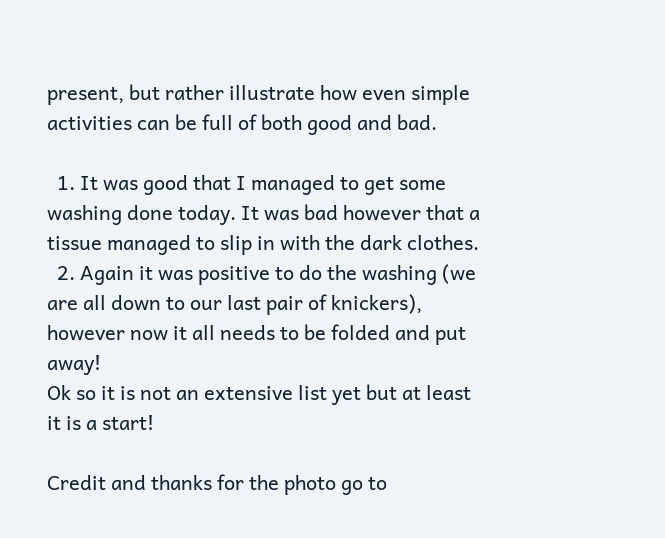present, but rather illustrate how even simple activities can be full of both good and bad.

  1. It was good that I managed to get some washing done today. It was bad however that a tissue managed to slip in with the dark clothes.
  2. Again it was positive to do the washing (we are all down to our last pair of knickers), however now it all needs to be folded and put away!
Ok so it is not an extensive list yet but at least it is a start!

Credit and thanks for the photo go to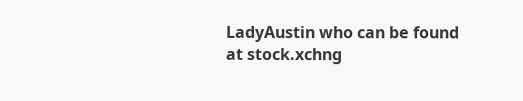LadyAustin who can be found at stock.xchng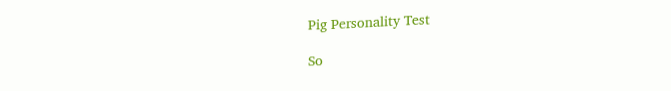Pig Personality Test

So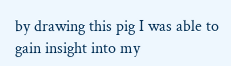by drawing this pig I was able to gain insight into my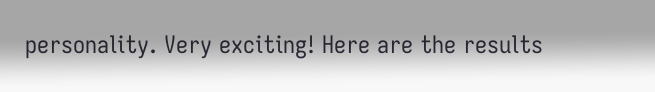personality. Very exciting! Here are the results